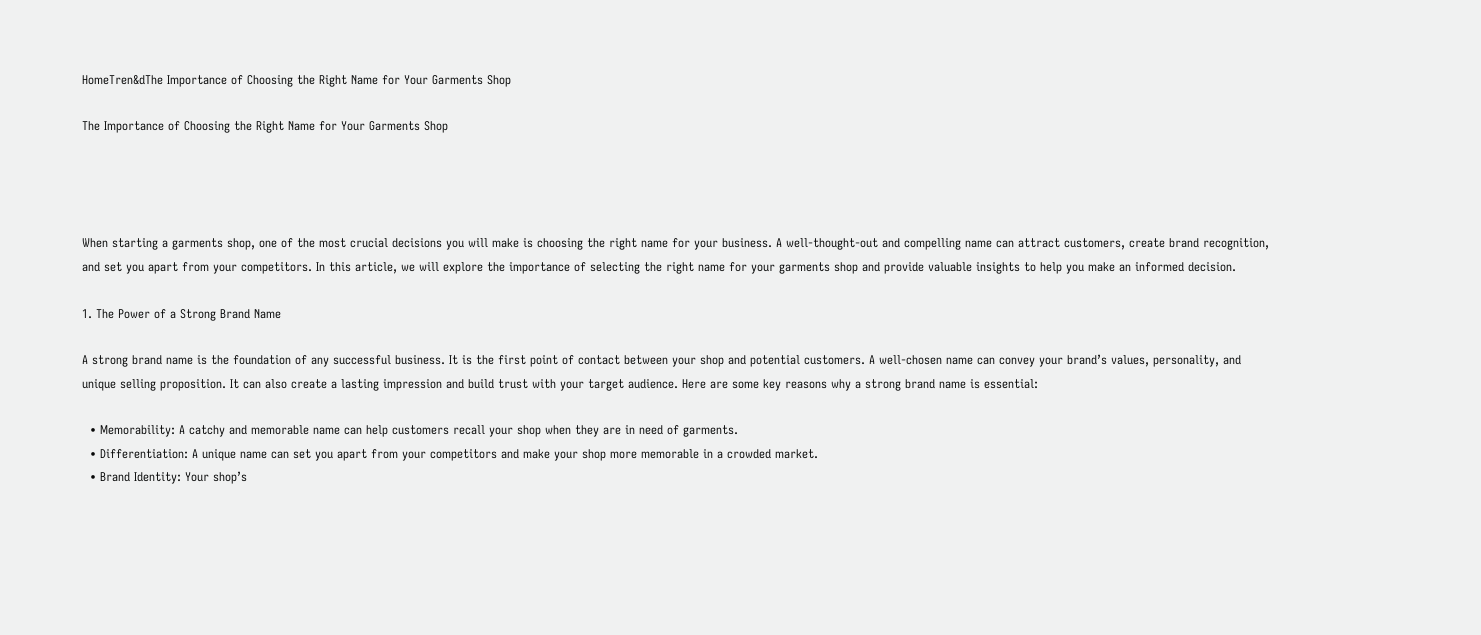HomeTren&dThe Importance of Choosing the Right Name for Your Garments Shop

The Importance of Choosing the Right Name for Your Garments Shop




When starting a garments shop, one of the most crucial decisions you will make is choosing the right name for your business. A well-thought-out and compelling name can attract customers, create brand recognition, and set you apart from your competitors. In this article, we will explore the importance of selecting the right name for your garments shop and provide valuable insights to help you make an informed decision.

1. The Power of a Strong Brand Name

A strong brand name is the foundation of any successful business. It is the first point of contact between your shop and potential customers. A well-chosen name can convey your brand’s values, personality, and unique selling proposition. It can also create a lasting impression and build trust with your target audience. Here are some key reasons why a strong brand name is essential:

  • Memorability: A catchy and memorable name can help customers recall your shop when they are in need of garments.
  • Differentiation: A unique name can set you apart from your competitors and make your shop more memorable in a crowded market.
  • Brand Identity: Your shop’s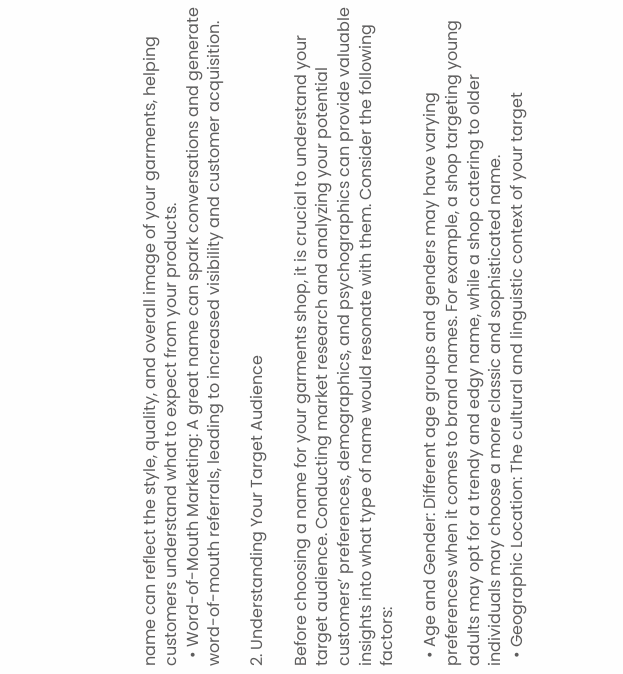name can reflect the style, quality, and overall image of your garments, helping customers understand what to expect from your products.
  • Word-of-Mouth Marketing: A great name can spark conversations and generate word-of-mouth referrals, leading to increased visibility and customer acquisition.

2. Understanding Your Target Audience

Before choosing a name for your garments shop, it is crucial to understand your target audience. Conducting market research and analyzing your potential customers’ preferences, demographics, and psychographics can provide valuable insights into what type of name would resonate with them. Consider the following factors:

  • Age and Gender: Different age groups and genders may have varying preferences when it comes to brand names. For example, a shop targeting young adults may opt for a trendy and edgy name, while a shop catering to older individuals may choose a more classic and sophisticated name.
  • Geographic Location: The cultural and linguistic context of your target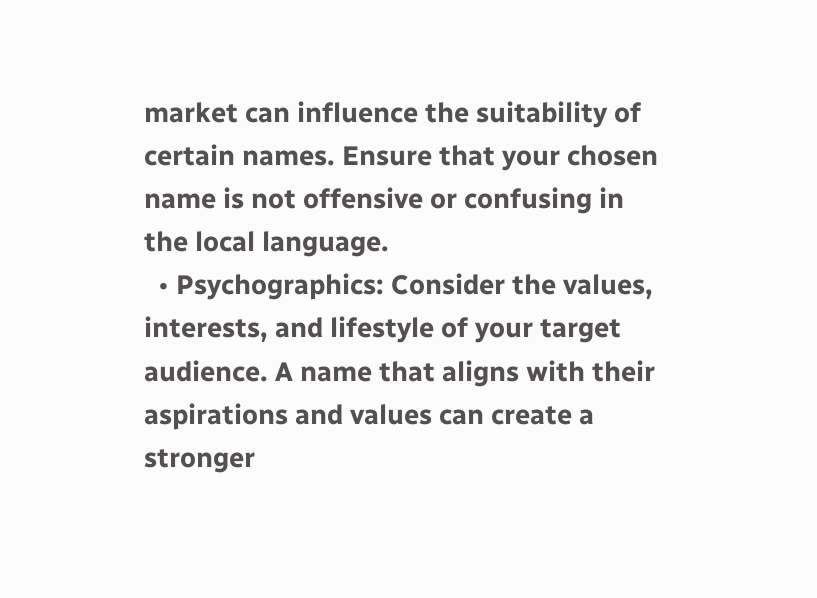market can influence the suitability of certain names. Ensure that your chosen name is not offensive or confusing in the local language.
  • Psychographics: Consider the values, interests, and lifestyle of your target audience. A name that aligns with their aspirations and values can create a stronger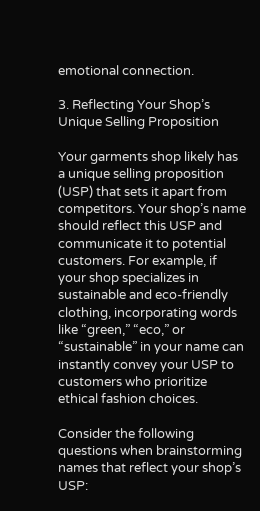emotional connection.

3. Reflecting Your Shop’s Unique Selling Proposition

Your garments shop likely has a unique selling proposition (USP) that sets it apart from competitors. Your shop’s name should reflect this USP and communicate it to potential customers. For example, if your shop specializes in sustainable and eco-friendly clothing, incorporating words like “green,” “eco,” or “sustainable” in your name can instantly convey your USP to customers who prioritize ethical fashion choices.

Consider the following questions when brainstorming names that reflect your shop’s USP: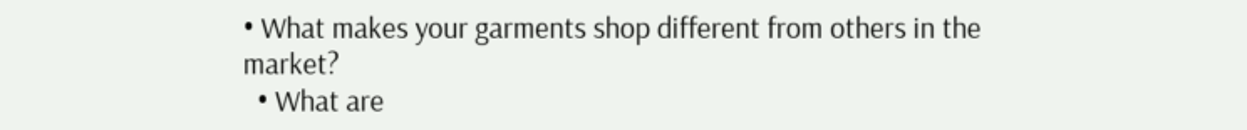• What makes your garments shop different from others in the market?
  • What are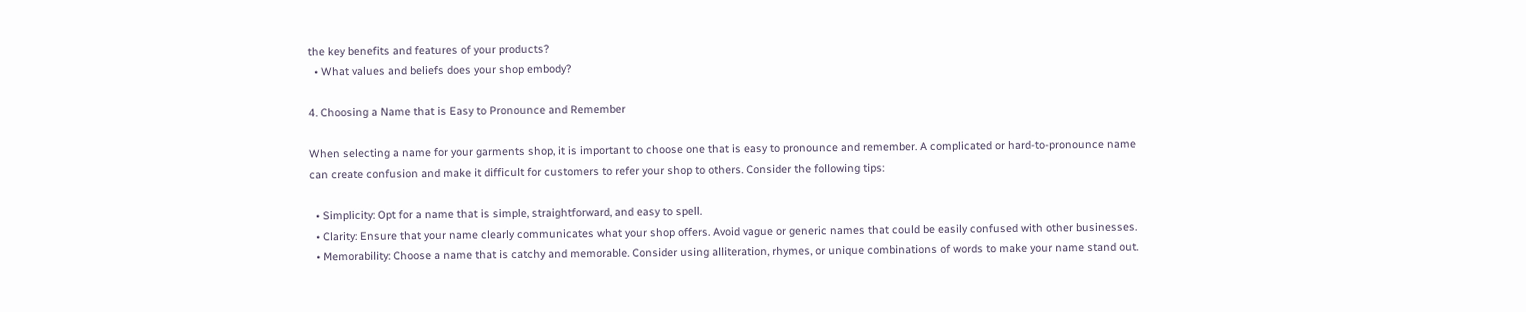the key benefits and features of your products?
  • What values and beliefs does your shop embody?

4. Choosing a Name that is Easy to Pronounce and Remember

When selecting a name for your garments shop, it is important to choose one that is easy to pronounce and remember. A complicated or hard-to-pronounce name can create confusion and make it difficult for customers to refer your shop to others. Consider the following tips:

  • Simplicity: Opt for a name that is simple, straightforward, and easy to spell.
  • Clarity: Ensure that your name clearly communicates what your shop offers. Avoid vague or generic names that could be easily confused with other businesses.
  • Memorability: Choose a name that is catchy and memorable. Consider using alliteration, rhymes, or unique combinations of words to make your name stand out.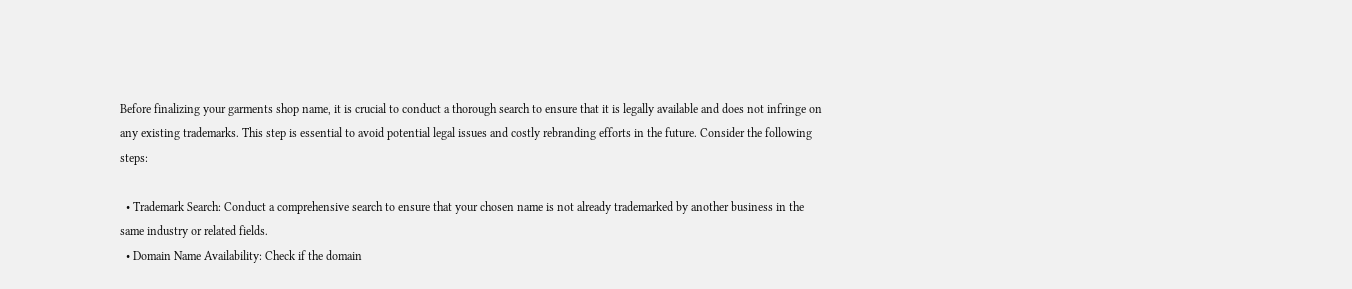Before finalizing your garments shop name, it is crucial to conduct a thorough search to ensure that it is legally available and does not infringe on any existing trademarks. This step is essential to avoid potential legal issues and costly rebranding efforts in the future. Consider the following steps:

  • Trademark Search: Conduct a comprehensive search to ensure that your chosen name is not already trademarked by another business in the same industry or related fields.
  • Domain Name Availability: Check if the domain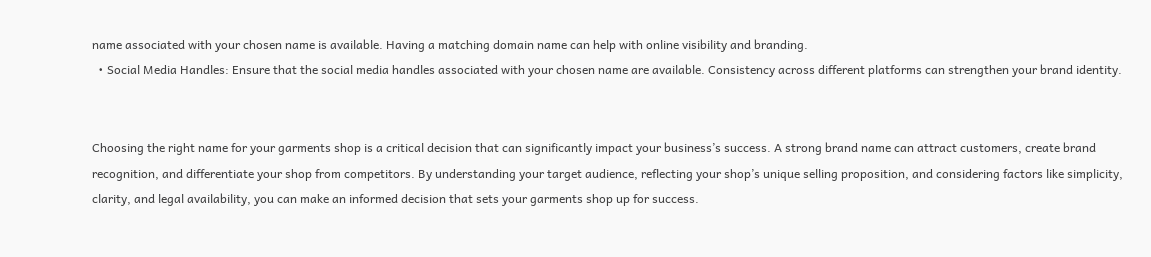name associated with your chosen name is available. Having a matching domain name can help with online visibility and branding.
  • Social Media Handles: Ensure that the social media handles associated with your chosen name are available. Consistency across different platforms can strengthen your brand identity.


Choosing the right name for your garments shop is a critical decision that can significantly impact your business’s success. A strong brand name can attract customers, create brand recognition, and differentiate your shop from competitors. By understanding your target audience, reflecting your shop’s unique selling proposition, and considering factors like simplicity, clarity, and legal availability, you can make an informed decision that sets your garments shop up for success.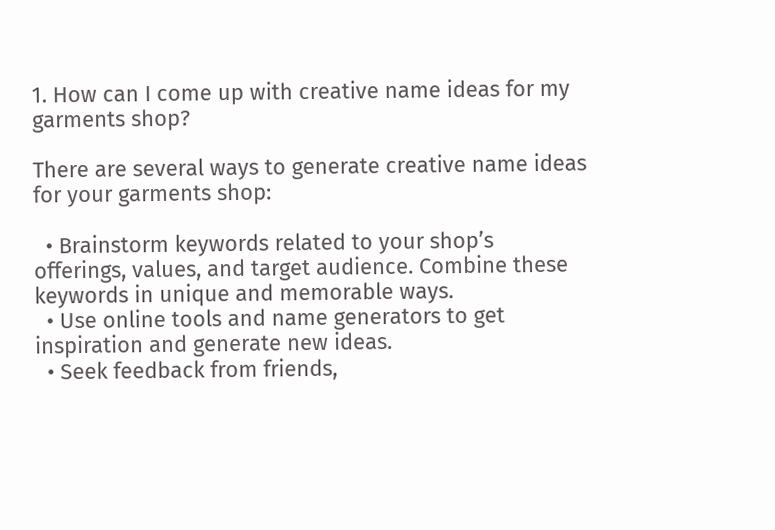1. How can I come up with creative name ideas for my garments shop?

There are several ways to generate creative name ideas for your garments shop:

  • Brainstorm keywords related to your shop’s offerings, values, and target audience. Combine these keywords in unique and memorable ways.
  • Use online tools and name generators to get inspiration and generate new ideas.
  • Seek feedback from friends,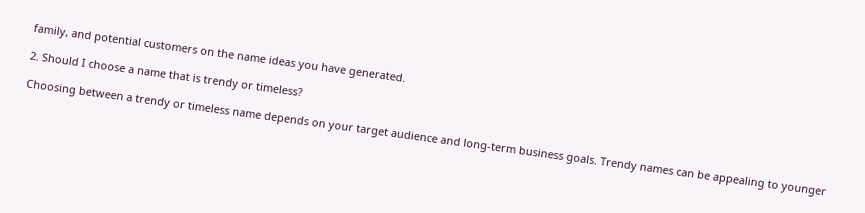family, and potential customers on the name ideas you have generated.

2. Should I choose a name that is trendy or timeless?

Choosing between a trendy or timeless name depends on your target audience and long-term business goals. Trendy names can be appealing to younger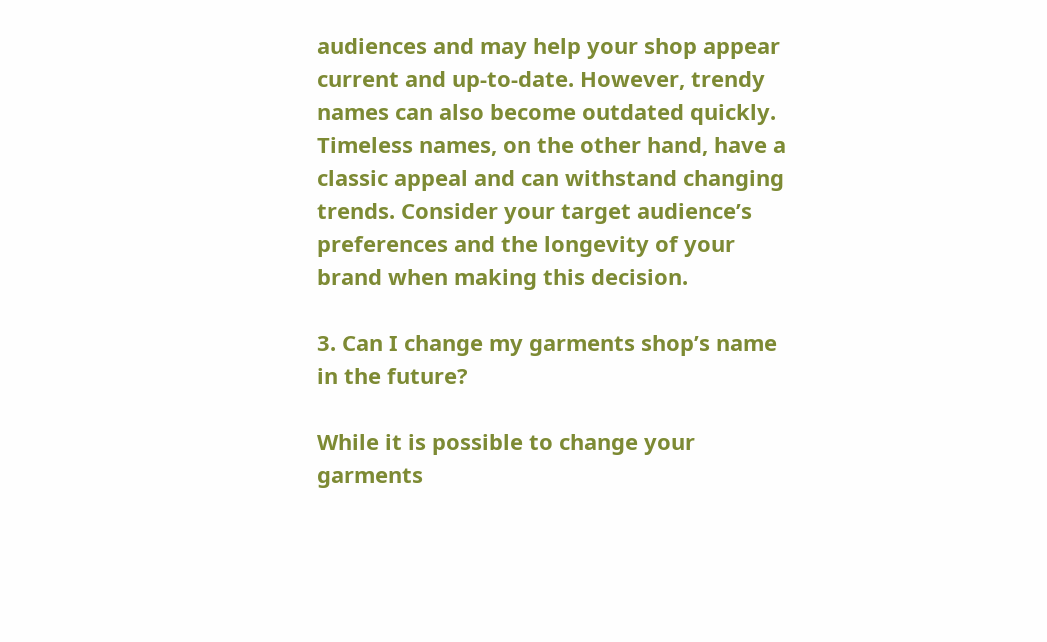audiences and may help your shop appear current and up-to-date. However, trendy names can also become outdated quickly. Timeless names, on the other hand, have a classic appeal and can withstand changing trends. Consider your target audience’s preferences and the longevity of your brand when making this decision.

3. Can I change my garments shop’s name in the future?

While it is possible to change your garments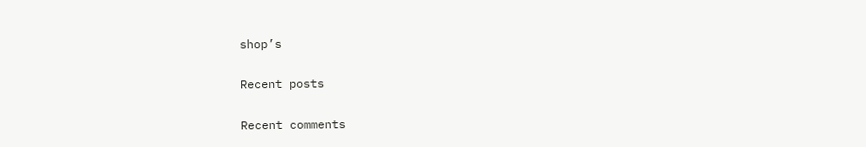shop’s

Recent posts

Recent comments